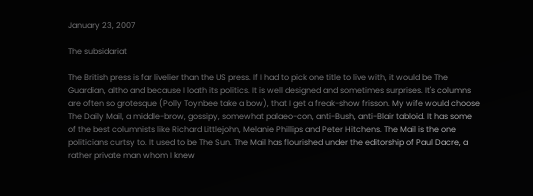January 23, 2007

The subsidariat

The British press is far livelier than the US press. If I had to pick one title to live with, it would be The Guardian, altho and because I loath its politics. It is well designed and sometimes surprises. It's columns are often so grotesque (Polly Toynbee take a bow), that I get a freak-show frisson. My wife would choose The Daily Mail, a middle-brow, gossipy, somewhat palaeo-con, anti-Bush, anti-Blair tabloid. It has some of the best columnists like Richard Littlejohn, Melanie Phillips and Peter Hitchens. The Mail is the one politicians curtsy to. It used to be The Sun. The Mail has flourished under the editorship of Paul Dacre, a rather private man whom I knew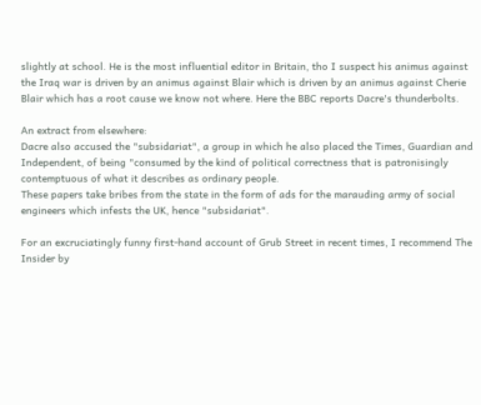slightly at school. He is the most influential editor in Britain, tho I suspect his animus against the Iraq war is driven by an animus against Blair which is driven by an animus against Cherie Blair which has a root cause we know not where. Here the BBC reports Dacre's thunderbolts.

An extract from elsewhere:
Dacre also accused the "subsidariat", a group in which he also placed the Times, Guardian and Independent, of being "consumed by the kind of political correctness that is patronisingly contemptuous of what it describes as ordinary people.
These papers take bribes from the state in the form of ads for the marauding army of social engineers which infests the UK, hence "subsidariat".

For an excruciatingly funny first-hand account of Grub Street in recent times, I recommend The Insider by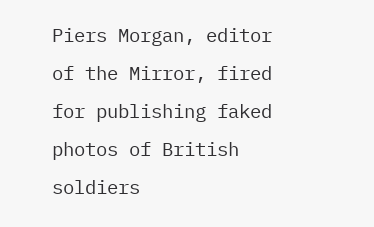Piers Morgan, editor of the Mirror, fired for publishing faked photos of British soldiers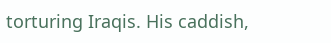torturing Iraqis. His caddish,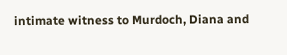intimate witness to Murdoch, Diana and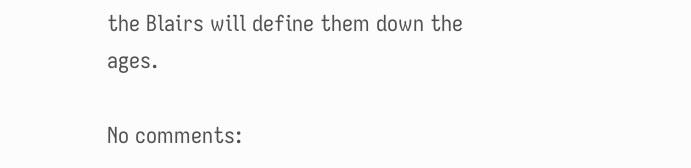the Blairs will define them down the ages.

No comments: